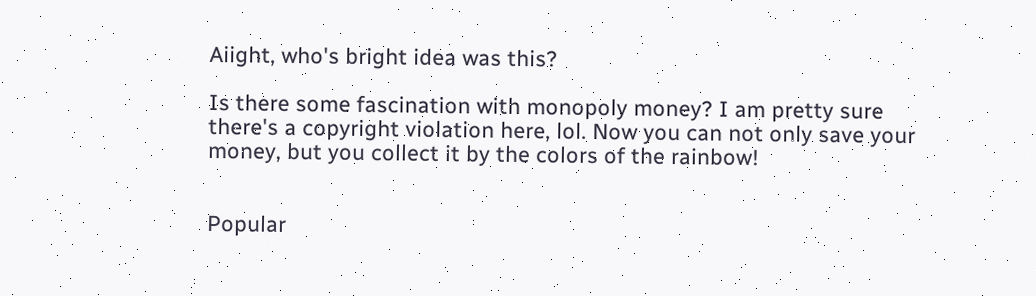Aiight, who's bright idea was this?

Is there some fascination with monopoly money? I am pretty sure there's a copyright violation here, lol. Now you can not only save your money, but you collect it by the colors of the rainbow!


Popular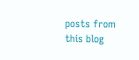posts from this blog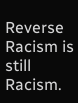Reverse Racism is still Racism.